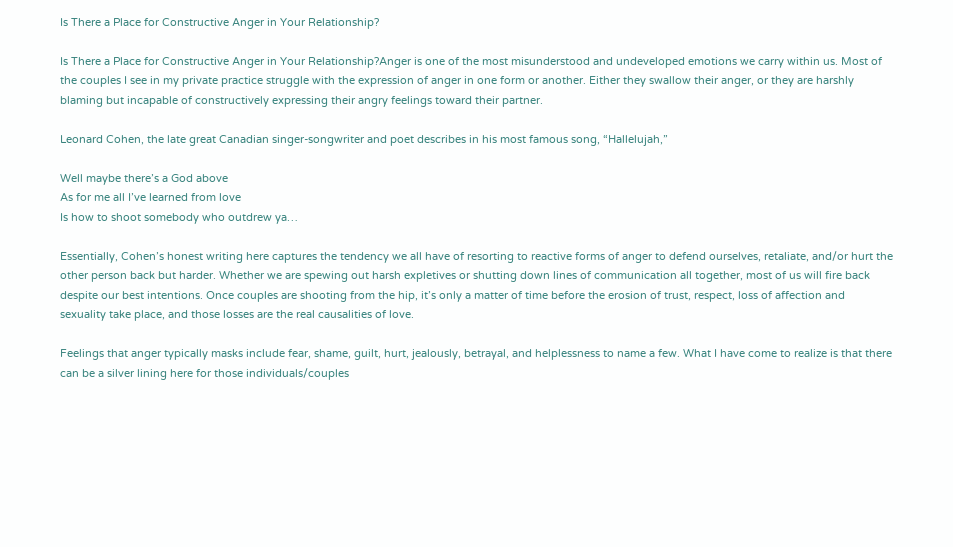Is There a Place for Constructive Anger in Your Relationship?

Is There a Place for Constructive Anger in Your Relationship?Anger is one of the most misunderstood and undeveloped emotions we carry within us. Most of the couples I see in my private practice struggle with the expression of anger in one form or another. Either they swallow their anger, or they are harshly blaming but incapable of constructively expressing their angry feelings toward their partner.

Leonard Cohen, the late great Canadian singer-songwriter and poet describes in his most famous song, “Hallelujah,”

Well maybe there’s a God above
As for me all I’ve learned from love
Is how to shoot somebody who outdrew ya…

Essentially, Cohen’s honest writing here captures the tendency we all have of resorting to reactive forms of anger to defend ourselves, retaliate, and/or hurt the other person back but harder. Whether we are spewing out harsh expletives or shutting down lines of communication all together, most of us will fire back despite our best intentions. Once couples are shooting from the hip, it’s only a matter of time before the erosion of trust, respect, loss of affection and sexuality take place, and those losses are the real causalities of love.

Feelings that anger typically masks include fear, shame, guilt, hurt, jealously, betrayal, and helplessness to name a few. What I have come to realize is that there can be a silver lining here for those individuals/couples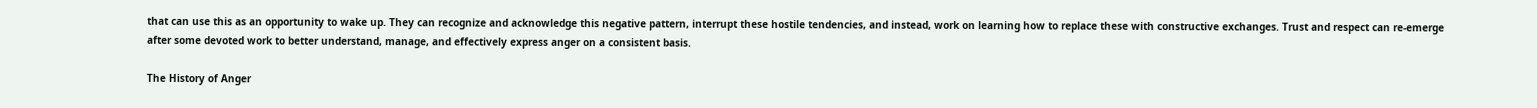that can use this as an opportunity to wake up. They can recognize and acknowledge this negative pattern, interrupt these hostile tendencies, and instead, work on learning how to replace these with constructive exchanges. Trust and respect can re-emerge after some devoted work to better understand, manage, and effectively express anger on a consistent basis.

The History of Anger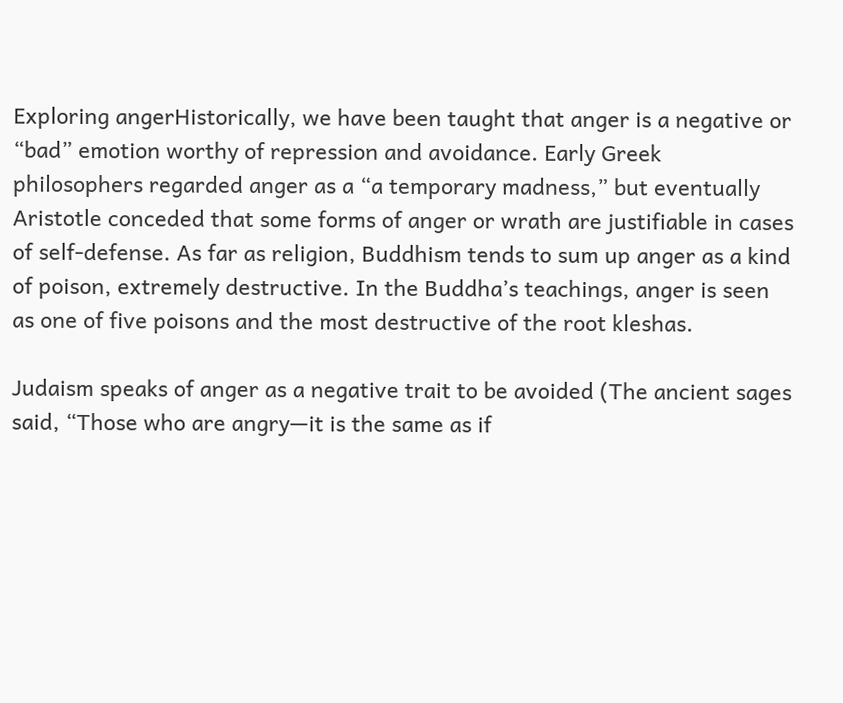Exploring angerHistorically, we have been taught that anger is a negative or “bad” emotion worthy of repression and avoidance. Early Greek philosophers regarded anger as a “a temporary madness,” but eventually Aristotle conceded that some forms of anger or wrath are justifiable in cases of self-defense. As far as religion, Buddhism tends to sum up anger as a kind of poison, extremely destructive. In the Buddha’s teachings, anger is seen as one of five poisons and the most destructive of the root kleshas.

Judaism speaks of anger as a negative trait to be avoided (The ancient sages said, “Those who are angry—it is the same as if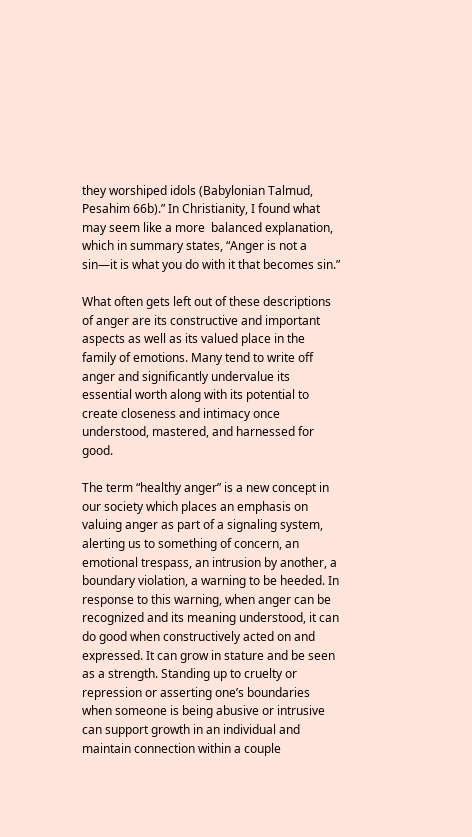they worshiped idols (Babylonian Talmud, Pesahim 66b).” In Christianity, I found what may seem like a more  balanced explanation, which in summary states, “Anger is not a sin—it is what you do with it that becomes sin.”

What often gets left out of these descriptions of anger are its constructive and important aspects as well as its valued place in the family of emotions. Many tend to write off anger and significantly undervalue its essential worth along with its potential to create closeness and intimacy once understood, mastered, and harnessed for good.

The term “healthy anger” is a new concept in our society which places an emphasis on valuing anger as part of a signaling system, alerting us to something of concern, an emotional trespass, an intrusion by another, a boundary violation, a warning to be heeded. In response to this warning, when anger can be recognized and its meaning understood, it can do good when constructively acted on and expressed. It can grow in stature and be seen as a strength. Standing up to cruelty or repression or asserting one’s boundaries when someone is being abusive or intrusive can support growth in an individual and maintain connection within a couple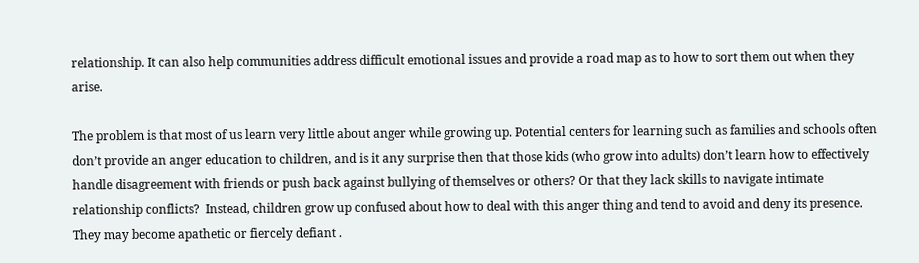relationship. It can also help communities address difficult emotional issues and provide a road map as to how to sort them out when they arise.

The problem is that most of us learn very little about anger while growing up. Potential centers for learning such as families and schools often don’t provide an anger education to children, and is it any surprise then that those kids (who grow into adults) don’t learn how to effectively handle disagreement with friends or push back against bullying of themselves or others? Or that they lack skills to navigate intimate relationship conflicts?  Instead, children grow up confused about how to deal with this anger thing and tend to avoid and deny its presence. They may become apathetic or fiercely defiant .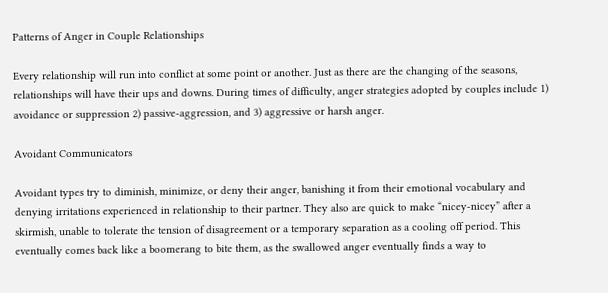Patterns of Anger in Couple Relationships

Every relationship will run into conflict at some point or another. Just as there are the changing of the seasons, relationships will have their ups and downs. During times of difficulty, anger strategies adopted by couples include 1) avoidance or suppression 2) passive-aggression, and 3) aggressive or harsh anger.

Avoidant Communicators

Avoidant types try to diminish, minimize, or deny their anger, banishing it from their emotional vocabulary and denying irritations experienced in relationship to their partner. They also are quick to make “nicey-nicey” after a skirmish, unable to tolerate the tension of disagreement or a temporary separation as a cooling off period. This eventually comes back like a boomerang to bite them, as the swallowed anger eventually finds a way to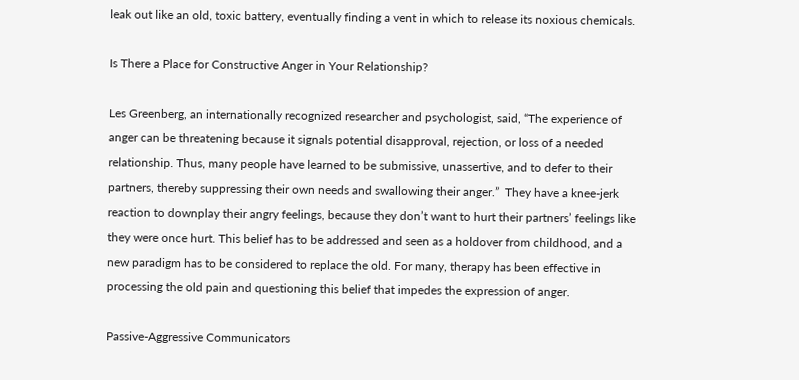leak out like an old, toxic battery, eventually finding a vent in which to release its noxious chemicals.

Is There a Place for Constructive Anger in Your Relationship?

Les Greenberg, an internationally recognized researcher and psychologist, said, “The experience of anger can be threatening because it signals potential disapproval, rejection, or loss of a needed relationship. Thus, many people have learned to be submissive, unassertive, and to defer to their partners, thereby suppressing their own needs and swallowing their anger.”  They have a knee-jerk reaction to downplay their angry feelings, because they don’t want to hurt their partners’ feelings like they were once hurt. This belief has to be addressed and seen as a holdover from childhood, and a new paradigm has to be considered to replace the old. For many, therapy has been effective in processing the old pain and questioning this belief that impedes the expression of anger.

Passive-Aggressive Communicators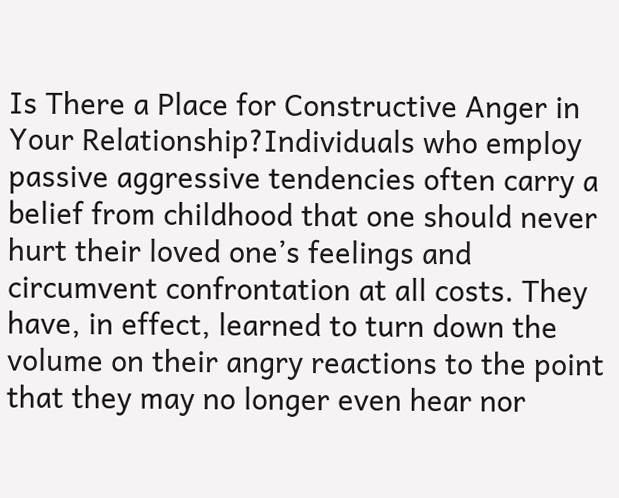Is There a Place for Constructive Anger in Your Relationship?Individuals who employ passive aggressive tendencies often carry a belief from childhood that one should never hurt their loved one’s feelings and circumvent confrontation at all costs. They have, in effect, learned to turn down the volume on their angry reactions to the point that they may no longer even hear nor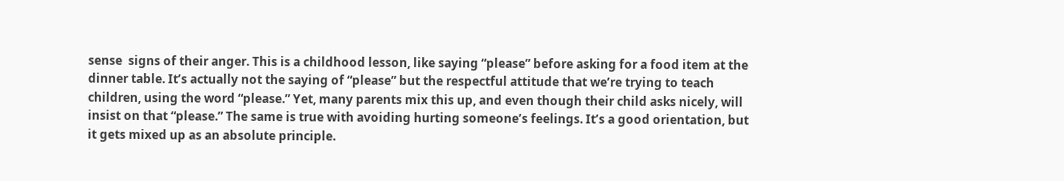sense  signs of their anger. This is a childhood lesson, like saying “please” before asking for a food item at the dinner table. It’s actually not the saying of “please” but the respectful attitude that we’re trying to teach children, using the word “please.” Yet, many parents mix this up, and even though their child asks nicely, will insist on that “please.” The same is true with avoiding hurting someone’s feelings. It’s a good orientation, but it gets mixed up as an absolute principle.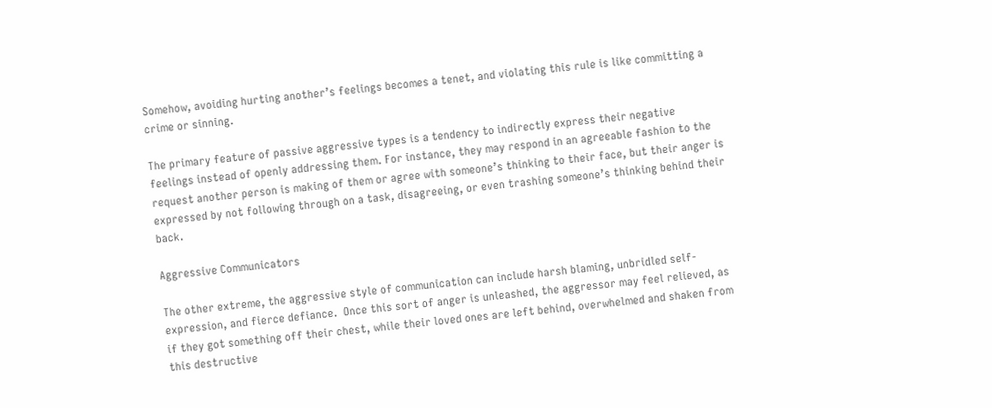Somehow, avoiding hurting another’s feelings becomes a tenet, and violating this rule is like committing a crime or sinning.

The primary feature of passive aggressive types is a tendency to indirectly express their negative feelings instead of openly addressing them. For instance, they may respond in an agreeable fashion to the request another person is making of them or agree with someone’s thinking to their face, but their anger is expressed by not following through on a task, disagreeing, or even trashing someone’s thinking behind their back.

Aggressive Communicators

The other extreme, the aggressive style of communication can include harsh blaming, unbridled self-expression, and fierce defiance.  Once this sort of anger is unleashed, the aggressor may feel relieved, as if they got something off their chest, while their loved ones are left behind, overwhelmed and shaken from this destructive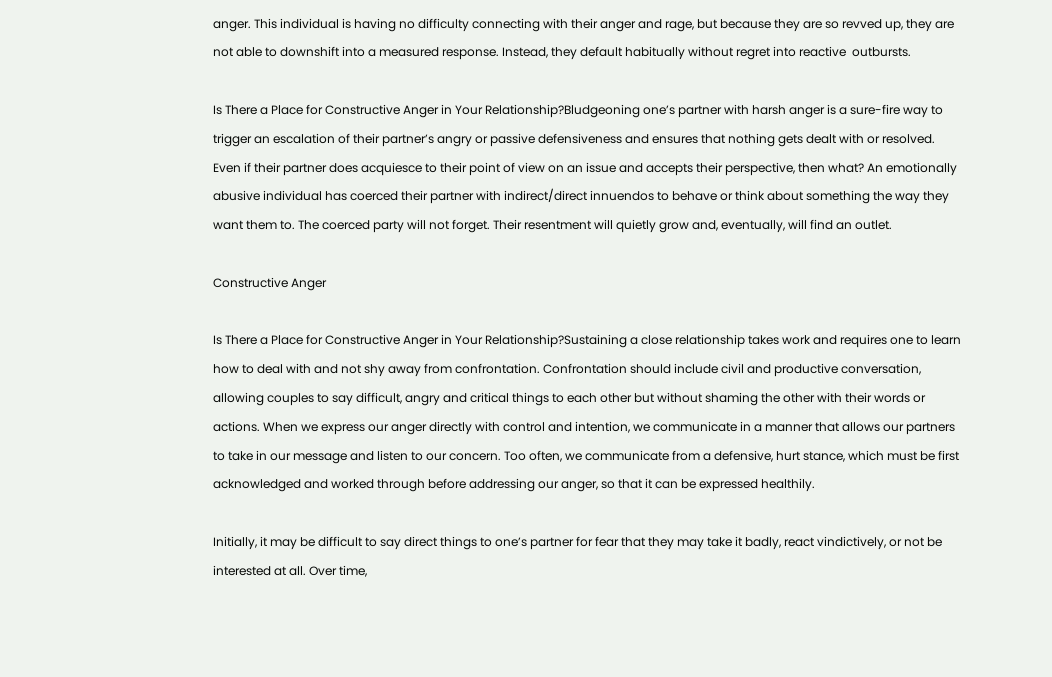anger. This individual is having no difficulty connecting with their anger and rage, but because they are so revved up, they are not able to downshift into a measured response. Instead, they default habitually without regret into reactive  outbursts.

Is There a Place for Constructive Anger in Your Relationship?Bludgeoning one’s partner with harsh anger is a sure-fire way to trigger an escalation of their partner’s angry or passive defensiveness and ensures that nothing gets dealt with or resolved. Even if their partner does acquiesce to their point of view on an issue and accepts their perspective, then what? An emotionally abusive individual has coerced their partner with indirect/direct innuendos to behave or think about something the way they want them to. The coerced party will not forget. Their resentment will quietly grow and, eventually, will find an outlet.

Constructive Anger

Is There a Place for Constructive Anger in Your Relationship?Sustaining a close relationship takes work and requires one to learn how to deal with and not shy away from confrontation. Confrontation should include civil and productive conversation, allowing couples to say difficult, angry and critical things to each other but without shaming the other with their words or actions. When we express our anger directly with control and intention, we communicate in a manner that allows our partners to take in our message and listen to our concern. Too often, we communicate from a defensive, hurt stance, which must be first acknowledged and worked through before addressing our anger, so that it can be expressed healthily.

Initially, it may be difficult to say direct things to one’s partner for fear that they may take it badly, react vindictively, or not be interested at all. Over time,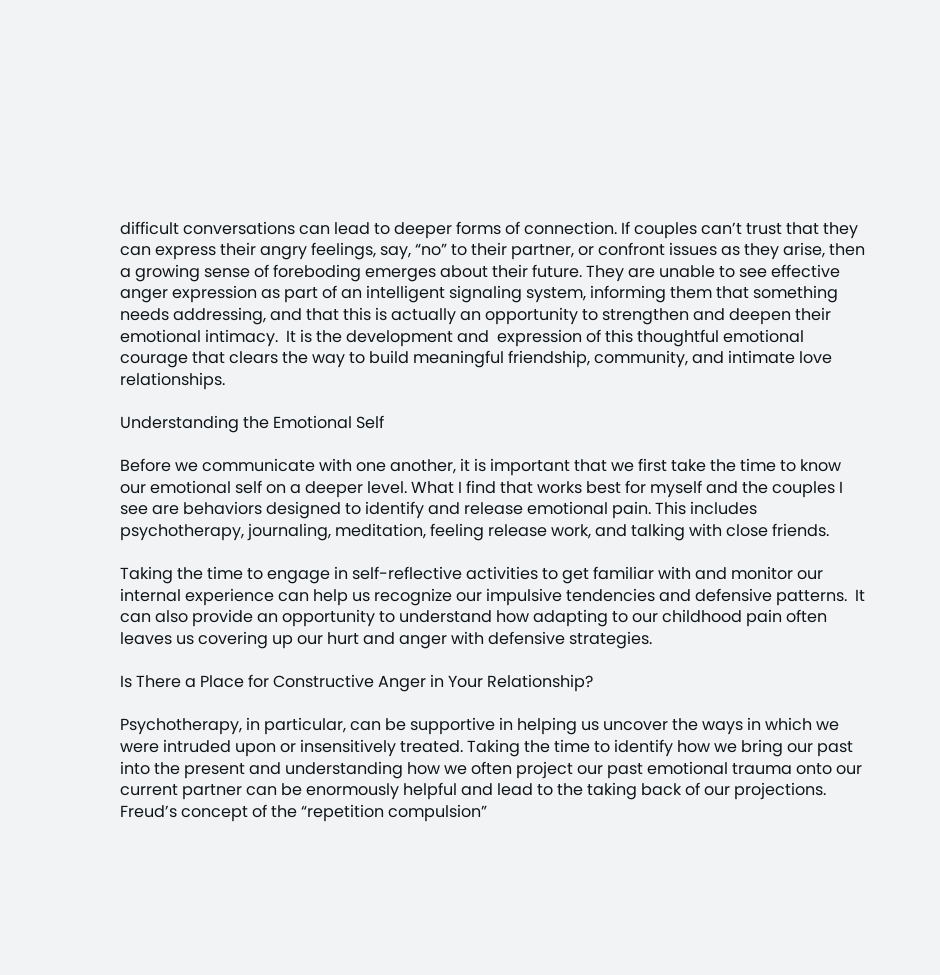difficult conversations can lead to deeper forms of connection. If couples can’t trust that they can express their angry feelings, say, “no” to their partner, or confront issues as they arise, then a growing sense of foreboding emerges about their future. They are unable to see effective anger expression as part of an intelligent signaling system, informing them that something needs addressing, and that this is actually an opportunity to strengthen and deepen their emotional intimacy.  It is the development and  expression of this thoughtful emotional courage that clears the way to build meaningful friendship, community, and intimate love relationships.

Understanding the Emotional Self

Before we communicate with one another, it is important that we first take the time to know our emotional self on a deeper level. What I find that works best for myself and the couples I see are behaviors designed to identify and release emotional pain. This includes psychotherapy, journaling, meditation, feeling release work, and talking with close friends.

Taking the time to engage in self-reflective activities to get familiar with and monitor our internal experience can help us recognize our impulsive tendencies and defensive patterns.  It can also provide an opportunity to understand how adapting to our childhood pain often leaves us covering up our hurt and anger with defensive strategies.

Is There a Place for Constructive Anger in Your Relationship?

Psychotherapy, in particular, can be supportive in helping us uncover the ways in which we were intruded upon or insensitively treated. Taking the time to identify how we bring our past into the present and understanding how we often project our past emotional trauma onto our current partner can be enormously helpful and lead to the taking back of our projections. Freud’s concept of the “repetition compulsion”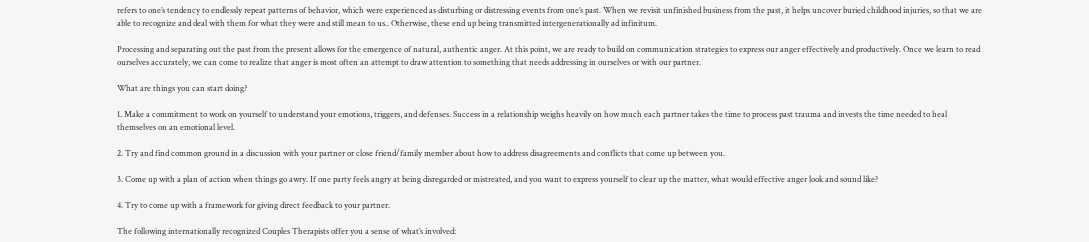refers to one’s tendency to endlessly repeat patterns of behavior, which were experienced as disturbing or distressing events from one’s past. When we revisit unfinished business from the past, it helps uncover buried childhood injuries, so that we are able to recognize and deal with them for what they were and still mean to us.. Otherwise, these end up being transmitted intergenerationally ad infinitum.

Processing and separating out the past from the present allows for the emergence of natural, authentic anger. At this point, we are ready to build on communication strategies to express our anger effectively and productively. Once we learn to read ourselves accurately, we can come to realize that anger is most often an attempt to draw attention to something that needs addressing in ourselves or with our partner.

What are things you can start doing?

1. Make a commitment to work on yourself to understand your emotions, triggers, and defenses. Success in a relationship weighs heavily on how much each partner takes the time to process past trauma and invests the time needed to heal themselves on an emotional level.

2. Try and find common ground in a discussion with your partner or close friend/family member about how to address disagreements and conflicts that come up between you.

3. Come up with a plan of action when things go awry. If one party feels angry at being disregarded or mistreated, and you want to express yourself to clear up the matter, what would effective anger look and sound like?

4. Try to come up with a framework for giving direct feedback to your partner.

The following internationally recognized Couples Therapists offer you a sense of what’s involved: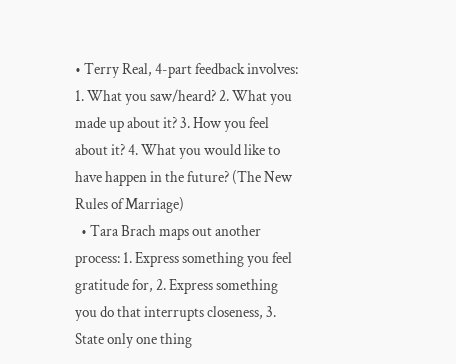• Terry Real, 4-part feedback involves: 1. What you saw/heard? 2. What you made up about it? 3. How you feel about it? 4. What you would like to have happen in the future? (The New Rules of Marriage)
  • Tara Brach maps out another process: 1. Express something you feel gratitude for, 2. Express something you do that interrupts closeness, 3. State only one thing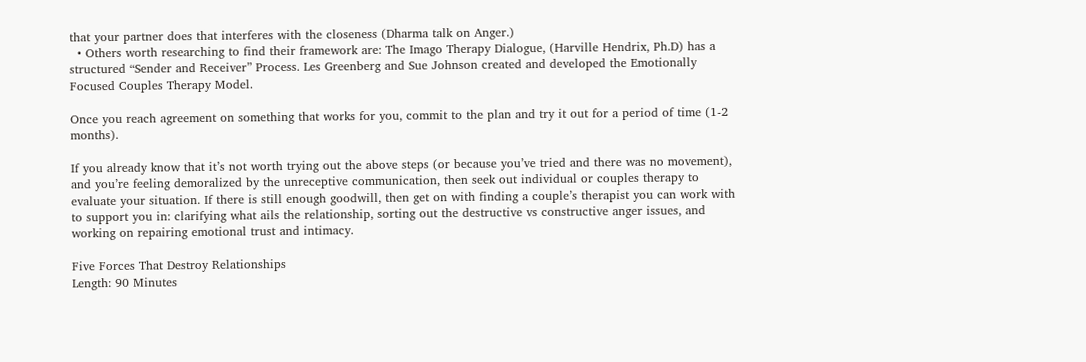that your partner does that interferes with the closeness (Dharma talk on Anger.)
  • Others worth researching to find their framework are: The Imago Therapy Dialogue, (Harville Hendrix, Ph.D) has a structured “Sender and Receiver” Process. Les Greenberg and Sue Johnson created and developed the Emotionally Focused Couples Therapy Model.

Once you reach agreement on something that works for you, commit to the plan and try it out for a period of time (1-2 months).

If you already know that it’s not worth trying out the above steps (or because you’ve tried and there was no movement), and you’re feeling demoralized by the unreceptive communication, then seek out individual or couples therapy to evaluate your situation. If there is still enough goodwill, then get on with finding a couple’s therapist you can work with to support you in: clarifying what ails the relationship, sorting out the destructive vs constructive anger issues, and working on repairing emotional trust and intimacy.

Five Forces That Destroy Relationships
Length: 90 Minutes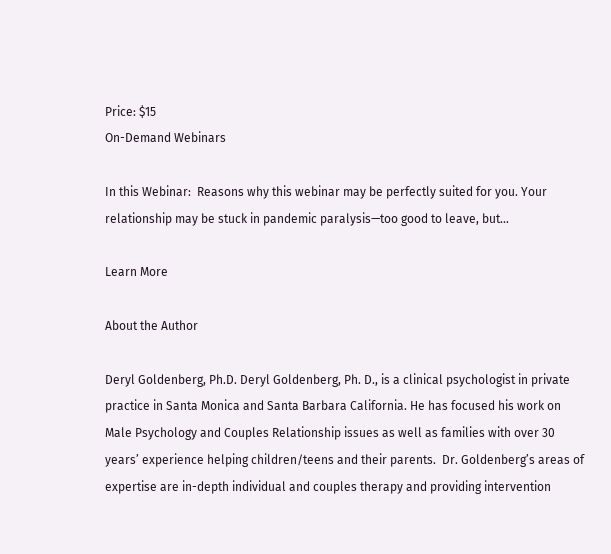Price: $15
On-Demand Webinars

In this Webinar:  Reasons why this webinar may be perfectly suited for you. Your relationship may be stuck in pandemic paralysis—too good to leave, but…

Learn More

About the Author

Deryl Goldenberg, Ph.D. Deryl Goldenberg, Ph. D., is a clinical psychologist in private practice in Santa Monica and Santa Barbara California. He has focused his work on Male Psychology and Couples Relationship issues as well as families with over 30 years’ experience helping children/teens and their parents.  Dr. Goldenberg’s areas of expertise are in-depth individual and couples therapy and providing intervention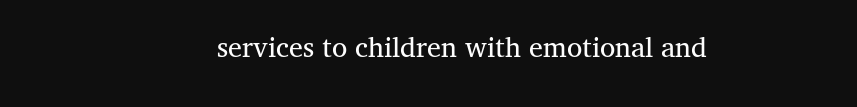services to children with emotional and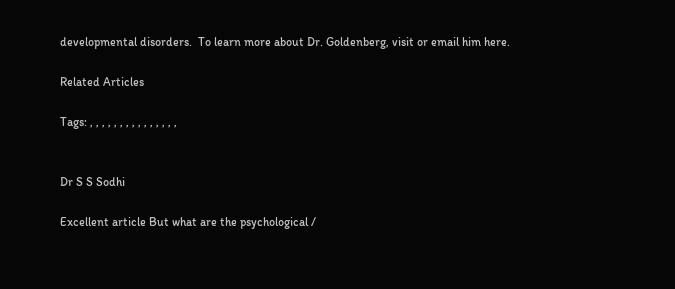developmental disorders.  To learn more about Dr. Goldenberg, visit or email him here.

Related Articles

Tags: , , , , , , , , , , , , , , ,


Dr S S Sodhi

Excellent article But what are the psychological /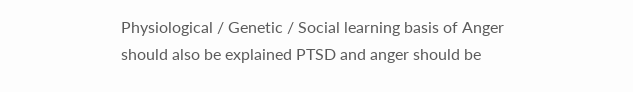Physiological / Genetic / Social learning basis of Anger should also be explained PTSD and anger should be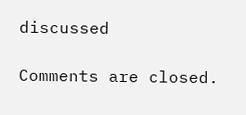discussed

Comments are closed.